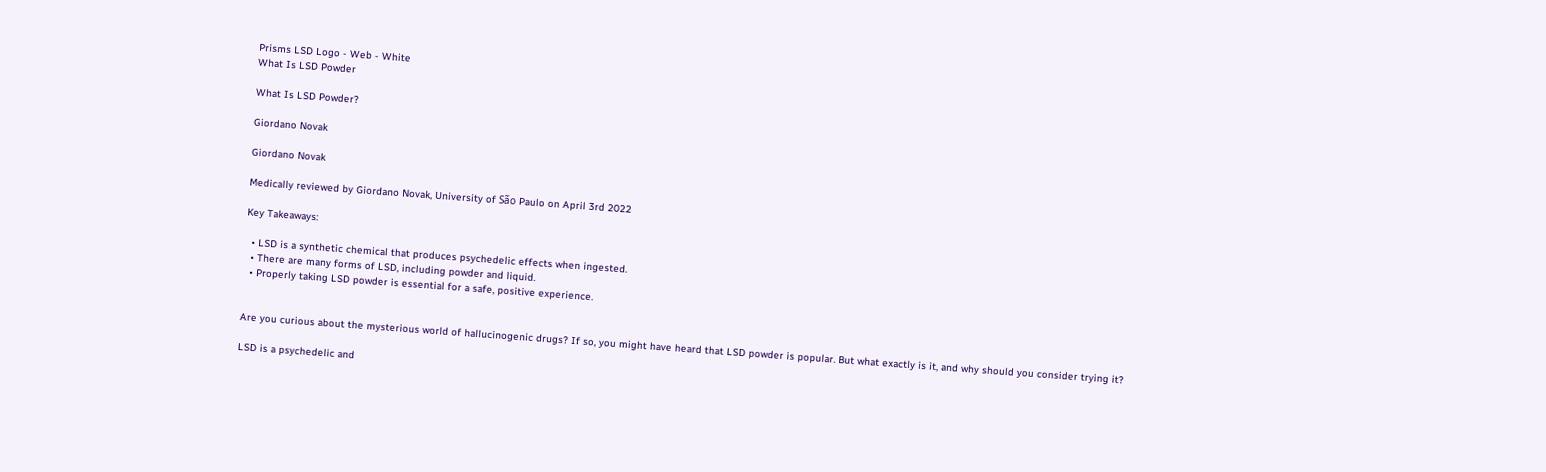Prisms LSD Logo - Web - White
What Is LSD Powder

What Is LSD Powder?

Giordano Novak

Giordano Novak

Medically reviewed by Giordano Novak, University of São Paulo on April 3rd 2022

Key Takeaways:

  • LSD is a synthetic chemical that produces psychedelic effects when ingested.
  • There are many forms of LSD, including powder and liquid.
  • Properly taking LSD powder is essential for a safe, positive experience.


Are you curious about the mysterious world of hallucinogenic drugs? If so, you might have heard that LSD powder is popular. But what exactly is it, and why should you consider trying it?

LSD is a psychedelic and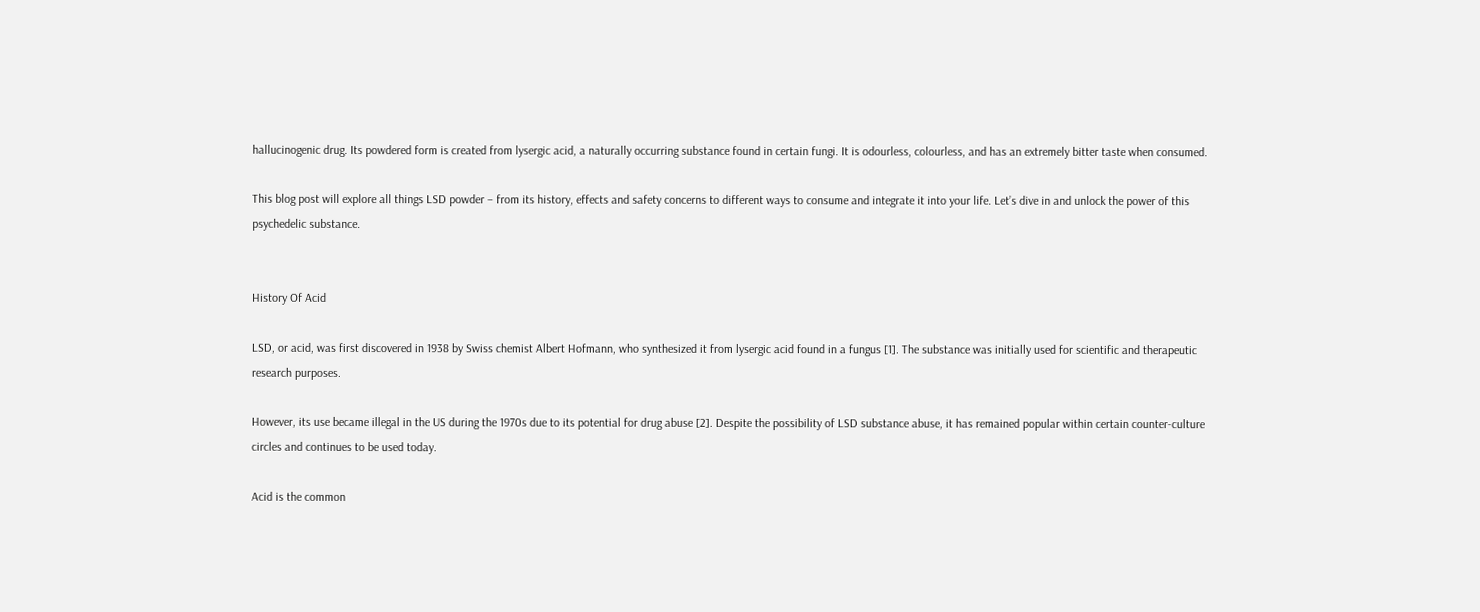hallucinogenic drug. Its powdered form is created from lysergic acid, a naturally occurring substance found in certain fungi. It is odourless, colourless, and has an extremely bitter taste when consumed.

This blog post will explore all things LSD powder – from its history, effects and safety concerns to different ways to consume and integrate it into your life. Let’s dive in and unlock the power of this psychedelic substance.


History Of Acid

LSD, or acid, was first discovered in 1938 by Swiss chemist Albert Hofmann, who synthesized it from lysergic acid found in a fungus [1]. The substance was initially used for scientific and therapeutic research purposes.

However, its use became illegal in the US during the 1970s due to its potential for drug abuse [2]. Despite the possibility of LSD substance abuse, it has remained popular within certain counter-culture circles and continues to be used today.

Acid is the common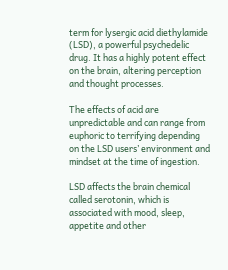term for lysergic acid diethylamide (LSD), a powerful psychedelic drug. It has a highly potent effect on the brain, altering perception and thought processes.

The effects of acid are unpredictable and can range from euphoric to terrifying depending on the LSD users’ environment and mindset at the time of ingestion.

LSD affects the brain chemical called serotonin, which is associated with mood, sleep, appetite and other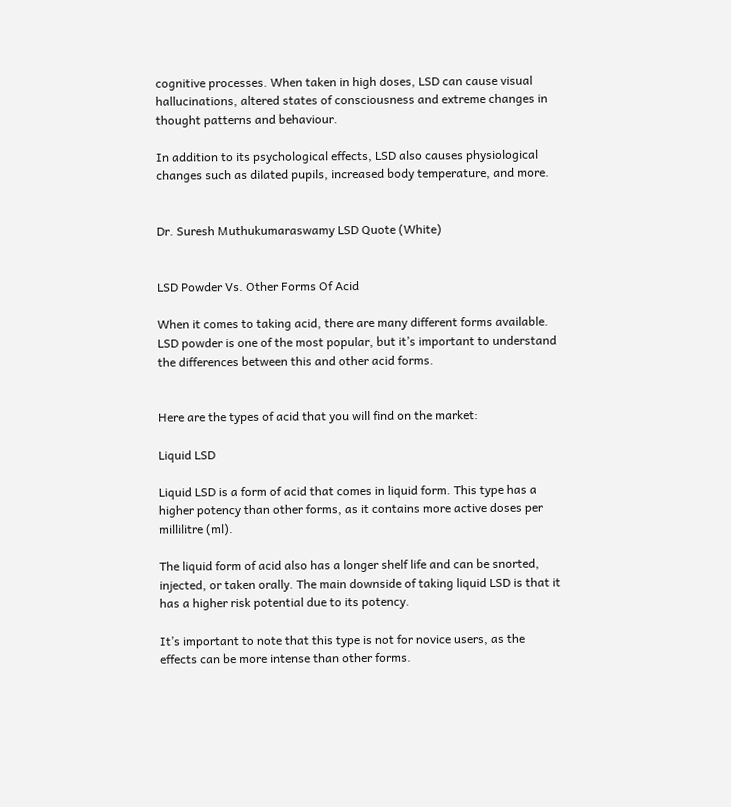cognitive processes. When taken in high doses, LSD can cause visual hallucinations, altered states of consciousness and extreme changes in thought patterns and behaviour.

In addition to its psychological effects, LSD also causes physiological changes such as dilated pupils, increased body temperature, and more.


Dr. Suresh Muthukumaraswamy LSD Quote (White)


LSD Powder Vs. Other Forms Of Acid

When it comes to taking acid, there are many different forms available. LSD powder is one of the most popular, but it’s important to understand the differences between this and other acid forms.


Here are the types of acid that you will find on the market:

Liquid LSD

Liquid LSD is a form of acid that comes in liquid form. This type has a higher potency than other forms, as it contains more active doses per millilitre (ml).

The liquid form of acid also has a longer shelf life and can be snorted, injected, or taken orally. The main downside of taking liquid LSD is that it has a higher risk potential due to its potency.

It’s important to note that this type is not for novice users, as the effects can be more intense than other forms.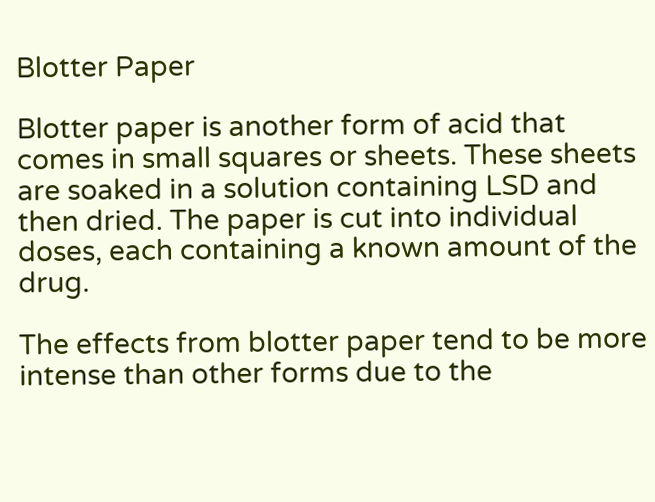Blotter Paper

Blotter paper is another form of acid that comes in small squares or sheets. These sheets are soaked in a solution containing LSD and then dried. The paper is cut into individual doses, each containing a known amount of the drug.

The effects from blotter paper tend to be more intense than other forms due to the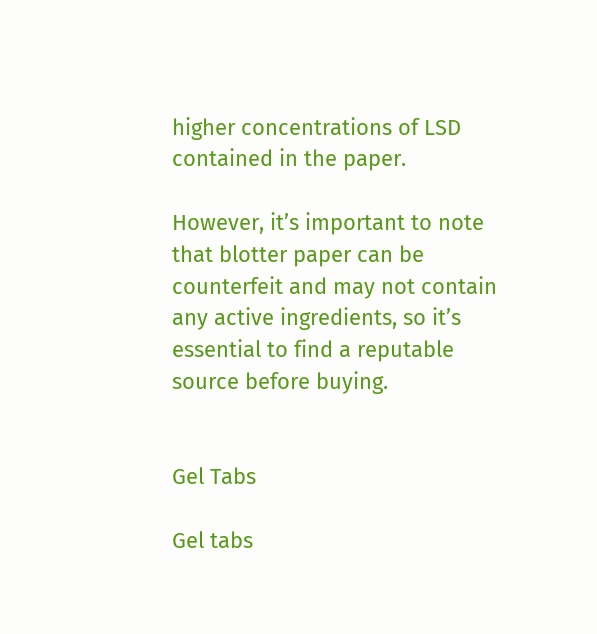higher concentrations of LSD contained in the paper.

However, it’s important to note that blotter paper can be counterfeit and may not contain any active ingredients, so it’s essential to find a reputable source before buying.


Gel Tabs

Gel tabs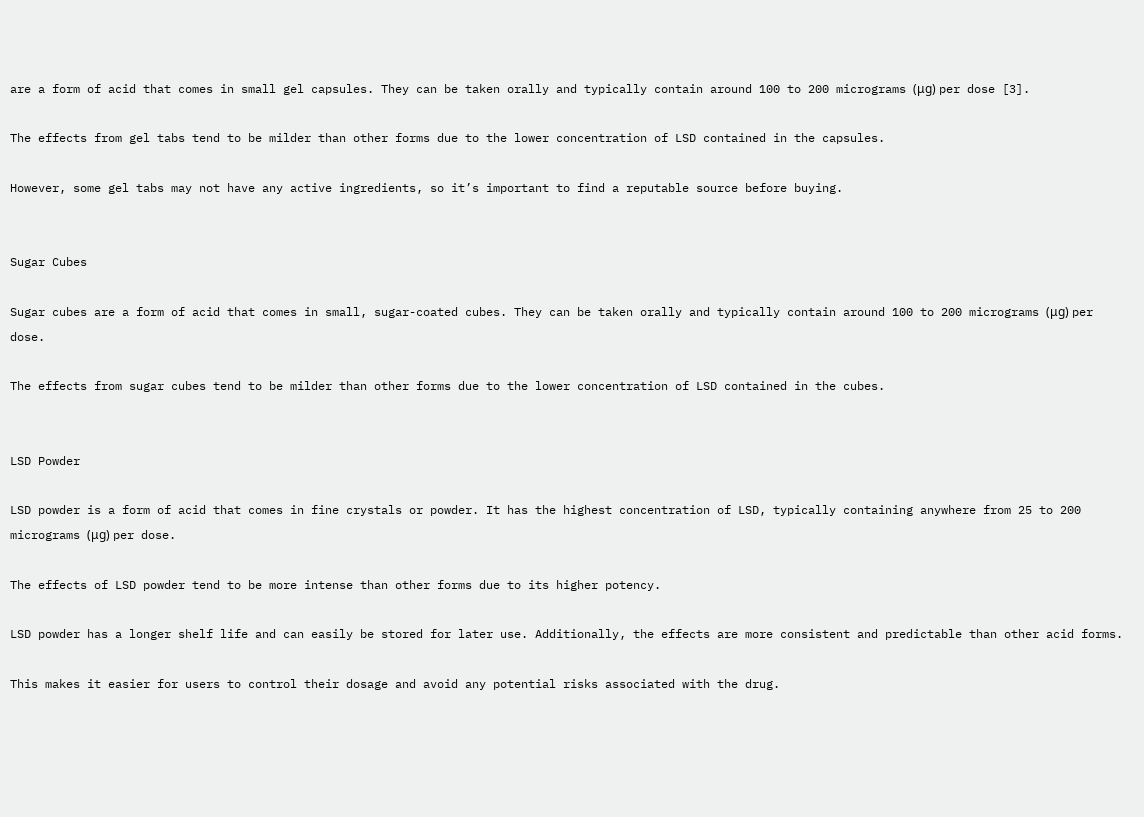are a form of acid that comes in small gel capsules. They can be taken orally and typically contain around 100 to 200 micrograms (μg) per dose [3].

The effects from gel tabs tend to be milder than other forms due to the lower concentration of LSD contained in the capsules.

However, some gel tabs may not have any active ingredients, so it’s important to find a reputable source before buying.


Sugar Cubes

Sugar cubes are a form of acid that comes in small, sugar-coated cubes. They can be taken orally and typically contain around 100 to 200 micrograms (μg) per dose.

The effects from sugar cubes tend to be milder than other forms due to the lower concentration of LSD contained in the cubes.


LSD Powder

LSD powder is a form of acid that comes in fine crystals or powder. It has the highest concentration of LSD, typically containing anywhere from 25 to 200 micrograms (μg) per dose.

The effects of LSD powder tend to be more intense than other forms due to its higher potency.

LSD powder has a longer shelf life and can easily be stored for later use. Additionally, the effects are more consistent and predictable than other acid forms.

This makes it easier for users to control their dosage and avoid any potential risks associated with the drug.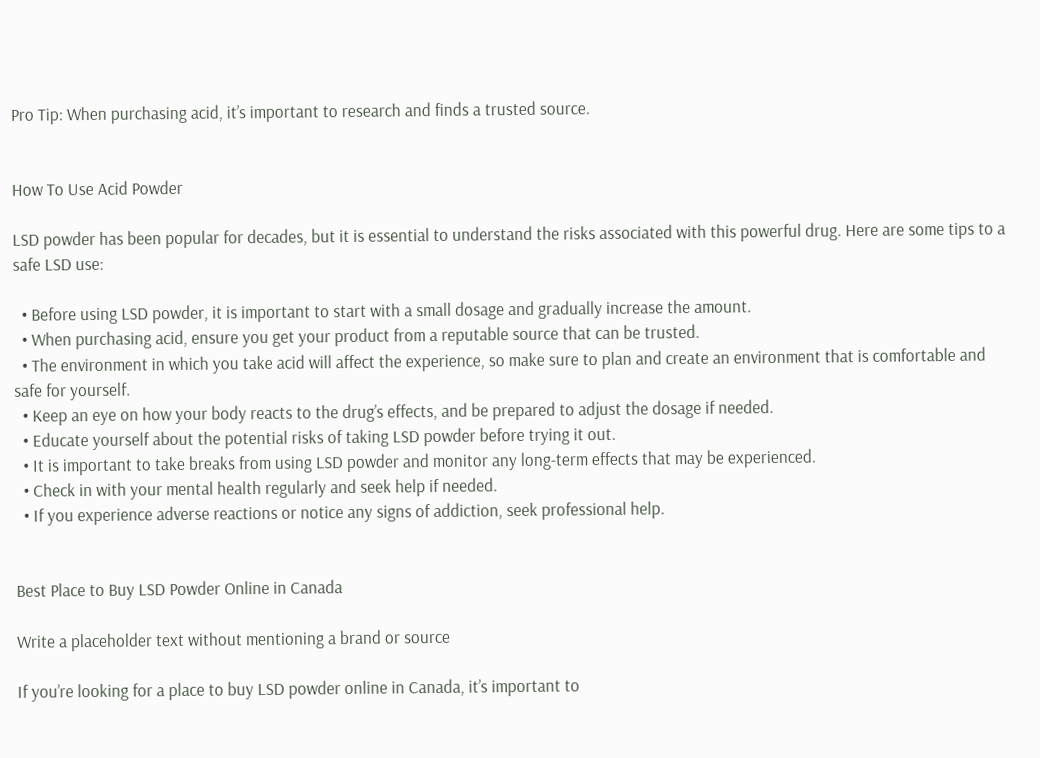Pro Tip: When purchasing acid, it’s important to research and finds a trusted source.


How To Use Acid Powder

LSD powder has been popular for decades, but it is essential to understand the risks associated with this powerful drug. Here are some tips to a safe LSD use:

  • Before using LSD powder, it is important to start with a small dosage and gradually increase the amount.
  • When purchasing acid, ensure you get your product from a reputable source that can be trusted.
  • The environment in which you take acid will affect the experience, so make sure to plan and create an environment that is comfortable and safe for yourself.
  • Keep an eye on how your body reacts to the drug’s effects, and be prepared to adjust the dosage if needed.
  • Educate yourself about the potential risks of taking LSD powder before trying it out.
  • It is important to take breaks from using LSD powder and monitor any long-term effects that may be experienced.
  • Check in with your mental health regularly and seek help if needed.
  • If you experience adverse reactions or notice any signs of addiction, seek professional help.


Best Place to Buy LSD Powder Online in Canada

Write a placeholder text without mentioning a brand or source

If you’re looking for a place to buy LSD powder online in Canada, it’s important to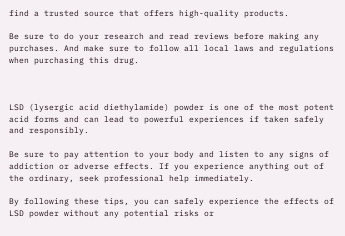find a trusted source that offers high-quality products.

Be sure to do your research and read reviews before making any purchases. And make sure to follow all local laws and regulations when purchasing this drug.



LSD (lysergic acid diethylamide) powder is one of the most potent acid forms and can lead to powerful experiences if taken safely and responsibly.

Be sure to pay attention to your body and listen to any signs of addiction or adverse effects. If you experience anything out of the ordinary, seek professional help immediately.

By following these tips, you can safely experience the effects of LSD powder without any potential risks or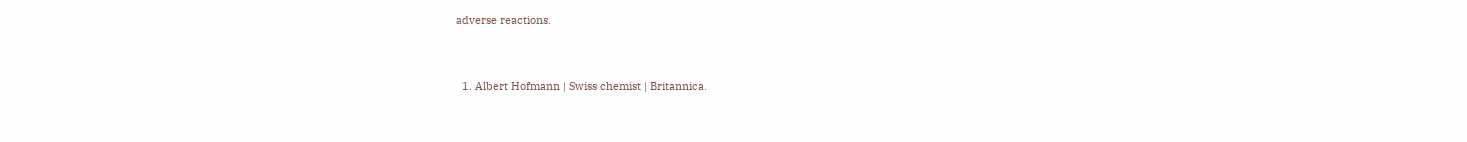adverse reactions.



  1. Albert Hofmann | Swiss chemist | Britannica.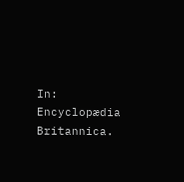In: Encyclopædia Britannica.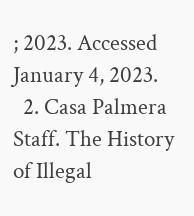; 2023. Accessed January 4, 2023.
  2. Casa Palmera Staff. The History of Illegal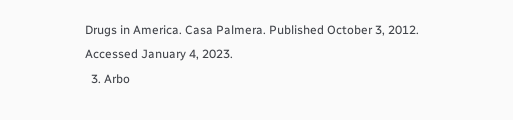Drugs in America. Casa Palmera. Published October 3, 2012. Accessed January 4, 2023.
  3. Arbo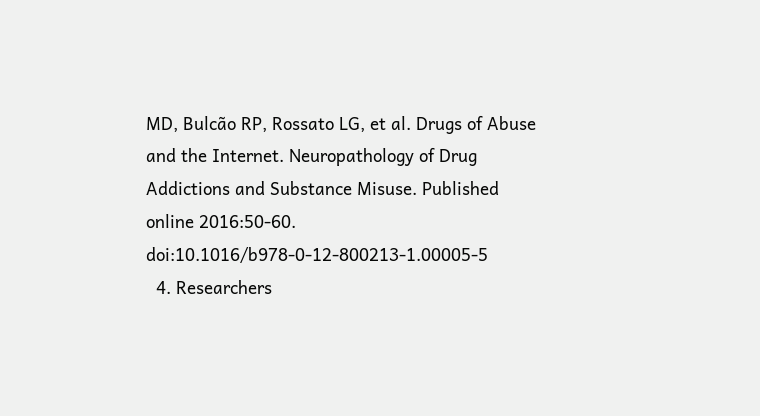MD, Bulcão RP, Rossato LG, et al. Drugs of Abuse and the Internet. Neuropathology of Drug Addictions and Substance Misuse. Published online 2016:50-60. doi:10.1016/b978-0-12-800213-1.00005-5
  4. Researchers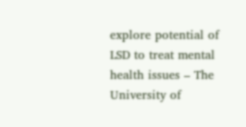explore potential of LSD to treat mental health issues – The University of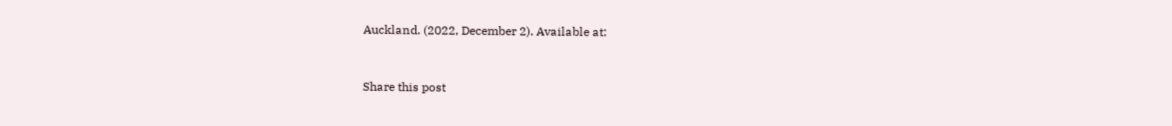Auckland. (2022, December 2). Available at:


Share this post